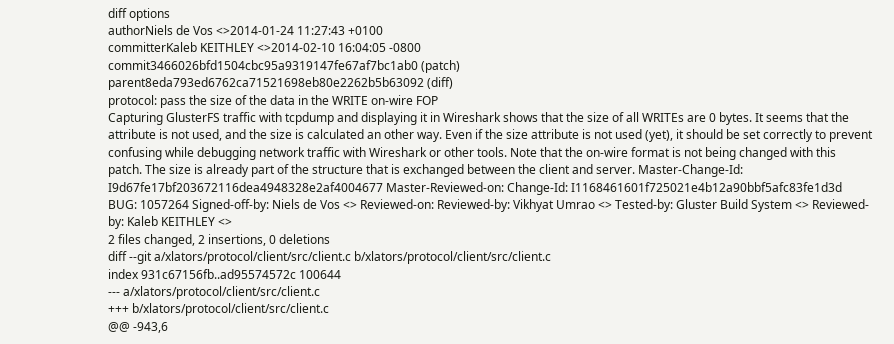diff options
authorNiels de Vos <>2014-01-24 11:27:43 +0100
committerKaleb KEITHLEY <>2014-02-10 16:04:05 -0800
commit3466026bfd1504cbc95a9319147fe67af7bc1ab0 (patch)
parent8eda793ed6762ca71521698eb80e2262b5b63092 (diff)
protocol: pass the size of the data in the WRITE on-wire FOP
Capturing GlusterFS traffic with tcpdump and displaying it in Wireshark shows that the size of all WRITEs are 0 bytes. It seems that the attribute is not used, and the size is calculated an other way. Even if the size attribute is not used (yet), it should be set correctly to prevent confusing while debugging network traffic with Wireshark or other tools. Note that the on-wire format is not being changed with this patch. The size is already part of the structure that is exchanged between the client and server. Master-Change-Id: I9d67fe17bf203672116dea4948328e2af4004677 Master-Reviewed-on: Change-Id: I1168461601f725021e4b12a90bbf5afc83fe1d3d BUG: 1057264 Signed-off-by: Niels de Vos <> Reviewed-on: Reviewed-by: Vikhyat Umrao <> Tested-by: Gluster Build System <> Reviewed-by: Kaleb KEITHLEY <>
2 files changed, 2 insertions, 0 deletions
diff --git a/xlators/protocol/client/src/client.c b/xlators/protocol/client/src/client.c
index 931c67156fb..ad95574572c 100644
--- a/xlators/protocol/client/src/client.c
+++ b/xlators/protocol/client/src/client.c
@@ -943,6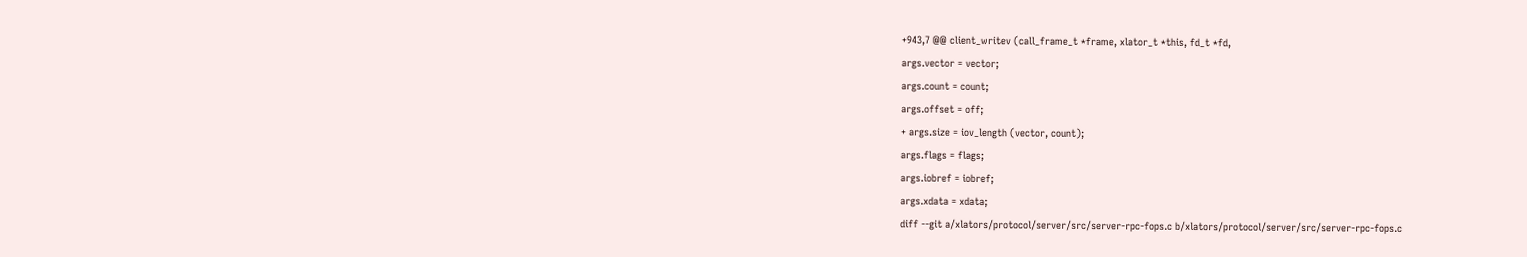+943,7 @@ client_writev (call_frame_t *frame, xlator_t *this, fd_t *fd,
args.vector = vector;
args.count = count;
args.offset = off;
+ args.size = iov_length (vector, count);
args.flags = flags;
args.iobref = iobref;
args.xdata = xdata;
diff --git a/xlators/protocol/server/src/server-rpc-fops.c b/xlators/protocol/server/src/server-rpc-fops.c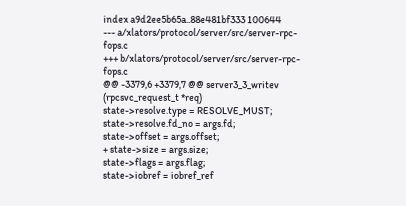index a9d2ee5b65a..88e481bf333 100644
--- a/xlators/protocol/server/src/server-rpc-fops.c
+++ b/xlators/protocol/server/src/server-rpc-fops.c
@@ -3379,6 +3379,7 @@ server3_3_writev (rpcsvc_request_t *req)
state->resolve.type = RESOLVE_MUST;
state->resolve.fd_no = args.fd;
state->offset = args.offset;
+ state->size = args.size;
state->flags = args.flag;
state->iobref = iobref_ref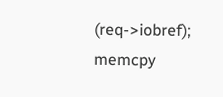(req->iobref);
memcpy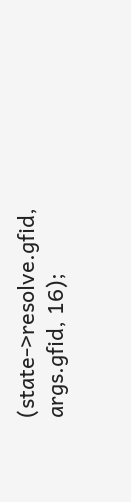(state->resolve.gfid, args.gfid, 16);